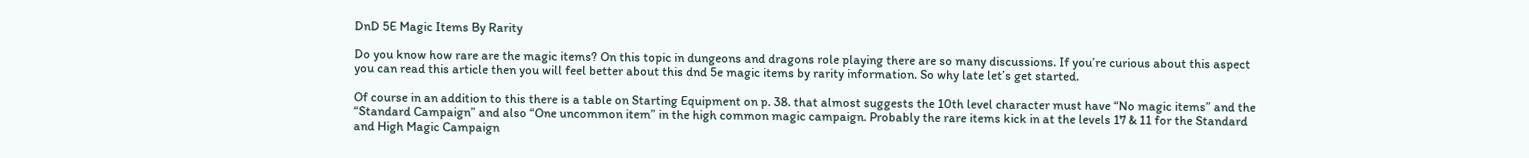DnD 5E Magic Items By Rarity

Do you know how rare are the magic items? On this topic in dungeons and dragons role playing there are so many discussions. If you’re curious about this aspect you can read this article then you will feel better about this dnd 5e magic items by rarity information. So why late let’s get started.

Of course in an addition to this there is a table on Starting Equipment on p. 38. that almost suggests the 10th level character must have “No magic items” and the “Standard Campaign” and also “One uncommon item” in the high common magic campaign. Probably the rare items kick in at the levels 17 & 11 for the Standard and High Magic Campaign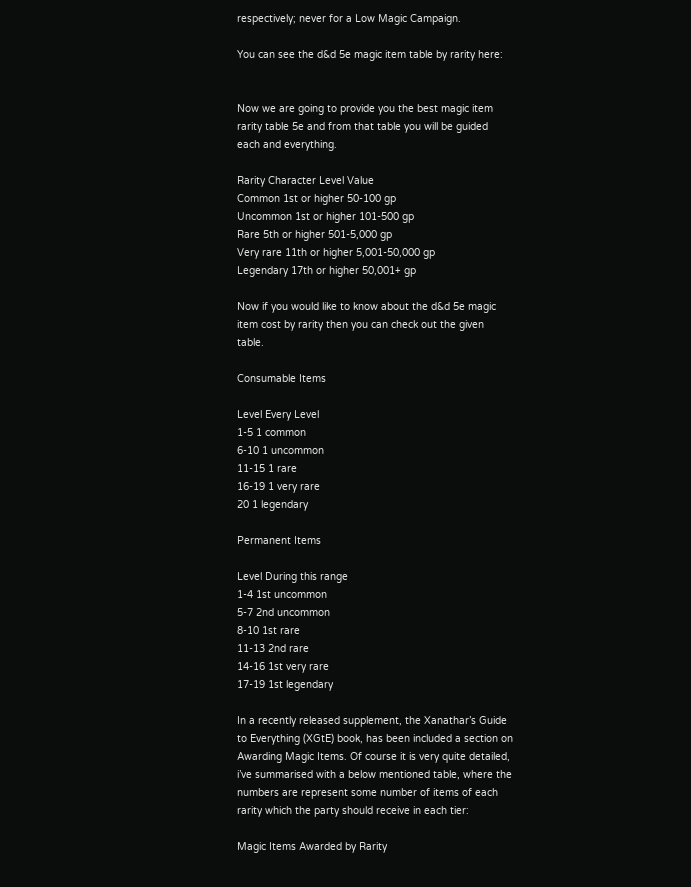respectively; never for a Low Magic Campaign.

You can see the d&d 5e magic item table by rarity here:


Now we are going to provide you the best magic item rarity table 5e and from that table you will be guided each and everything.

Rarity Character Level Value
Common 1st or higher 50-100 gp
Uncommon 1st or higher 101-500 gp
Rare 5th or higher 501-5,000 gp
Very rare 11th or higher 5,001-50,000 gp
Legendary 17th or higher 50,001+ gp

Now if you would like to know about the d&d 5e magic item cost by rarity then you can check out the given table.

Consumable Items

Level Every Level
1-5 1 common
6-10 1 uncommon
11-15 1 rare
16-19 1 very rare
20 1 legendary

Permanent Items

Level During this range
1-4 1st uncommon
5-7 2nd uncommon
8-10 1st rare
11-13 2nd rare
14-16 1st very rare
17-19 1st legendary

In a recently released supplement, the Xanathar’s Guide to Everything (XGtE) book, has been included a section on Awarding Magic Items. Of course it is very quite detailed, i’ve summarised with a below mentioned table, where the numbers are represent some number of items of each rarity which the party should receive in each tier:

Magic Items Awarded by Rarity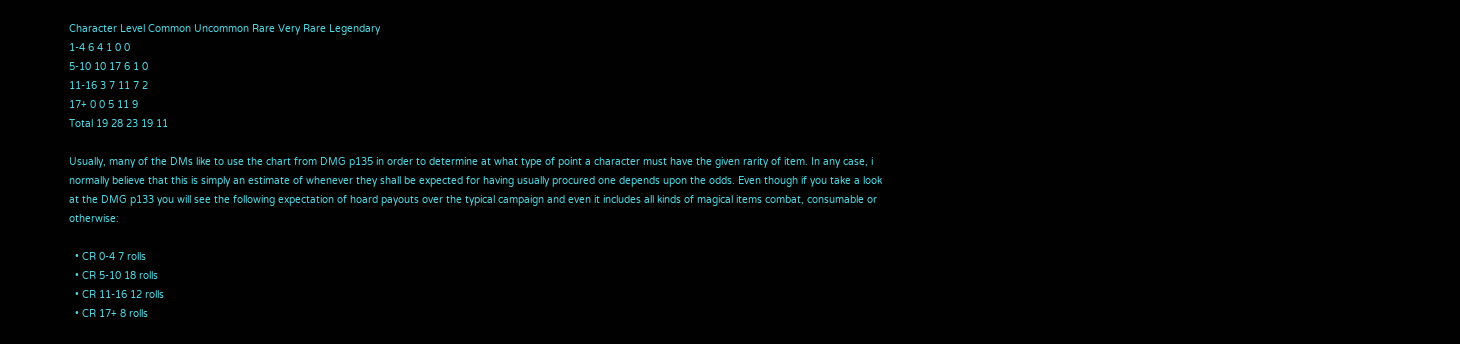Character Level Common Uncommon Rare Very Rare Legendary
1-4 6 4 1 0 0
5-10 10 17 6 1 0
11-16 3 7 11 7 2
17+ 0 0 5 11 9
Total 19 28 23 19 11

Usually, many of the DMs like to use the chart from DMG p135 in order to determine at what type of point a character must have the given rarity of item. In any case, i normally believe that this is simply an estimate of whenever they shall be expected for having usually procured one depends upon the odds. Even though if you take a look at the DMG p133 you will see the following expectation of hoard payouts over the typical campaign and even it includes all kinds of magical items combat, consumable or otherwise:

  • CR 0-4 7 rolls
  • CR 5-10 18 rolls
  • CR 11-16 12 rolls
  • CR 17+ 8 rolls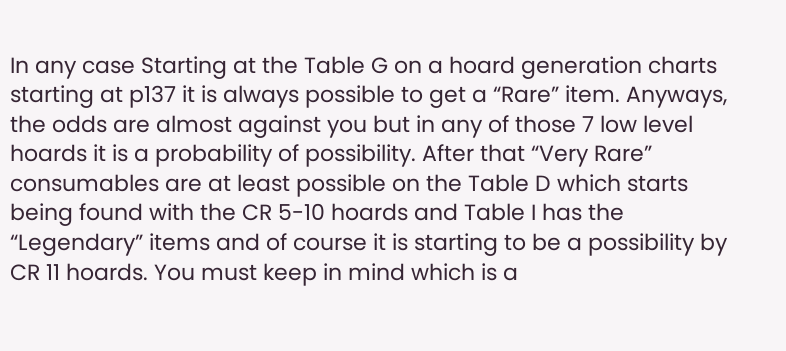In any case Starting at the Table G on a hoard generation charts starting at p137 it is always possible to get a “Rare” item. Anyways, the odds are almost against you but in any of those 7 low level hoards it is a probability of possibility. After that “Very Rare” consumables are at least possible on the Table D which starts being found with the CR 5-10 hoards and Table I has the “Legendary” items and of course it is starting to be a possibility by CR 11 hoards. You must keep in mind which is a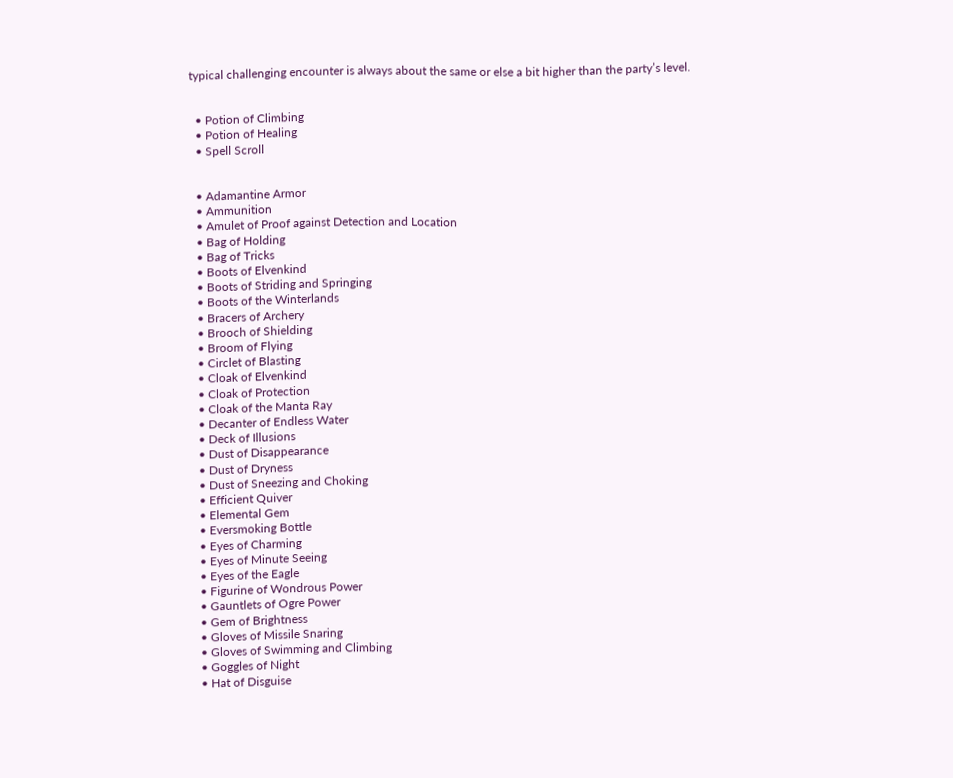typical challenging encounter is always about the same or else a bit higher than the party’s level.


  • Potion of Climbing
  • Potion of Healing
  • Spell Scroll


  • Adamantine Armor
  • Ammunition
  • Amulet of Proof against Detection and Location
  • Bag of Holding
  • Bag of Tricks
  • Boots of Elvenkind
  • Boots of Striding and Springing
  • Boots of the Winterlands
  • Bracers of Archery
  • Brooch of Shielding
  • Broom of Flying
  • Circlet of Blasting
  • Cloak of Elvenkind
  • Cloak of Protection
  • Cloak of the Manta Ray
  • Decanter of Endless Water
  • Deck of Illusions
  • Dust of Disappearance
  • Dust of Dryness
  • Dust of Sneezing and Choking
  • Efficient Quiver
  • Elemental Gem
  • Eversmoking Bottle
  • Eyes of Charming
  • Eyes of Minute Seeing
  • Eyes of the Eagle
  • Figurine of Wondrous Power
  • Gauntlets of Ogre Power
  • Gem of Brightness
  • Gloves of Missile Snaring
  • Gloves of Swimming and Climbing
  • Goggles of Night
  • Hat of Disguise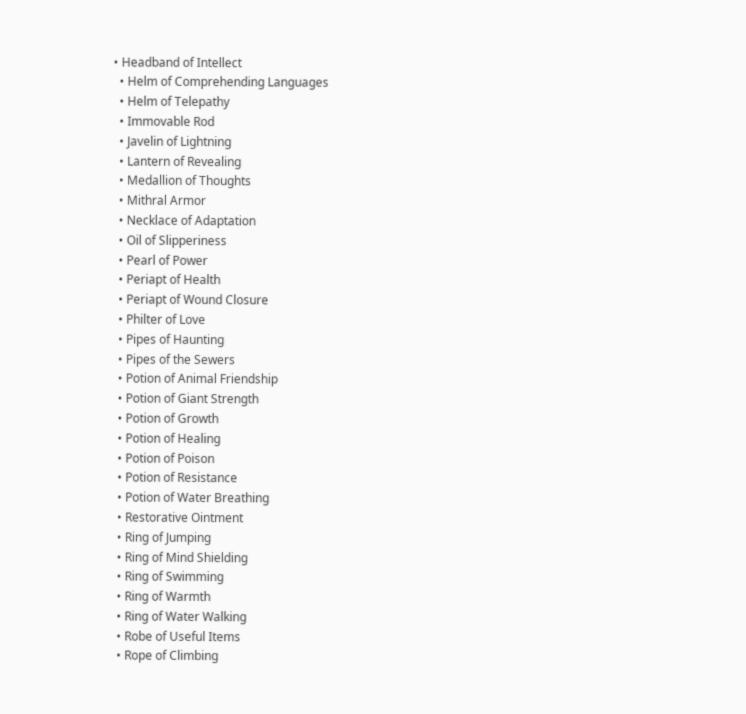• Headband of Intellect
  • Helm of Comprehending Languages
  • Helm of Telepathy
  • Immovable Rod
  • Javelin of Lightning
  • Lantern of Revealing
  • Medallion of Thoughts
  • Mithral Armor
  • Necklace of Adaptation
  • Oil of Slipperiness
  • Pearl of Power
  • Periapt of Health
  • Periapt of Wound Closure
  • Philter of Love
  • Pipes of Haunting
  • Pipes of the Sewers
  • Potion of Animal Friendship
  • Potion of Giant Strength
  • Potion of Growth
  • Potion of Healing
  • Potion of Poison
  • Potion of Resistance
  • Potion of Water Breathing
  • Restorative Ointment
  • Ring of Jumping
  • Ring of Mind Shielding
  • Ring of Swimming
  • Ring of Warmth
  • Ring of Water Walking
  • Robe of Useful Items
  • Rope of Climbing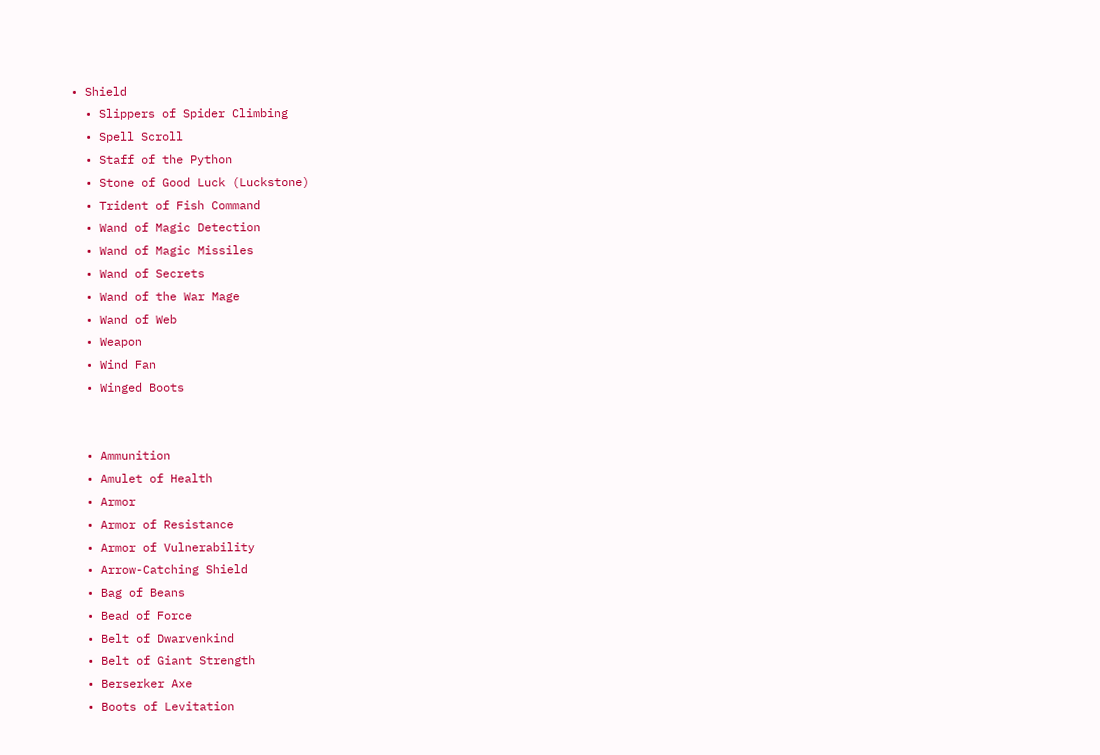• Shield
  • Slippers of Spider Climbing
  • Spell Scroll
  • Staff of the Python
  • Stone of Good Luck (Luckstone)
  • Trident of Fish Command
  • Wand of Magic Detection
  • Wand of Magic Missiles
  • Wand of Secrets
  • Wand of the War Mage
  • Wand of Web
  • Weapon
  • Wind Fan
  • Winged Boots


  • Ammunition
  • Amulet of Health
  • Armor
  • Armor of Resistance
  • Armor of Vulnerability
  • Arrow-Catching Shield
  • Bag of Beans
  • Bead of Force
  • Belt of Dwarvenkind
  • Belt of Giant Strength
  • Berserker Axe
  • Boots of Levitation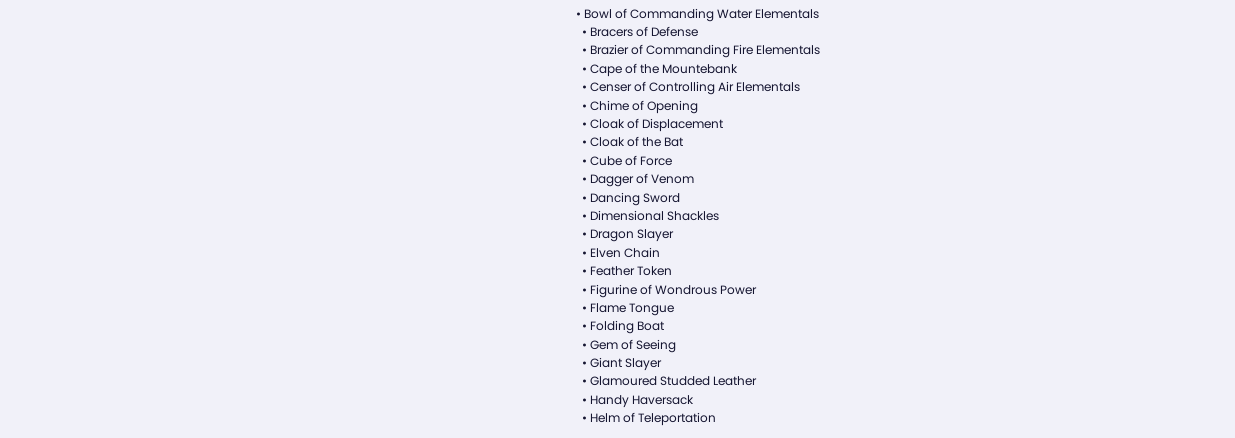• Bowl of Commanding Water Elementals
  • Bracers of Defense
  • Brazier of Commanding Fire Elementals
  • Cape of the Mountebank
  • Censer of Controlling Air Elementals
  • Chime of Opening
  • Cloak of Displacement
  • Cloak of the Bat
  • Cube of Force
  • Dagger of Venom
  • Dancing Sword
  • Dimensional Shackles
  • Dragon Slayer
  • Elven Chain
  • Feather Token
  • Figurine of Wondrous Power
  • Flame Tongue
  • Folding Boat
  • Gem of Seeing
  • Giant Slayer
  • Glamoured Studded Leather
  • Handy Haversack
  • Helm of Teleportation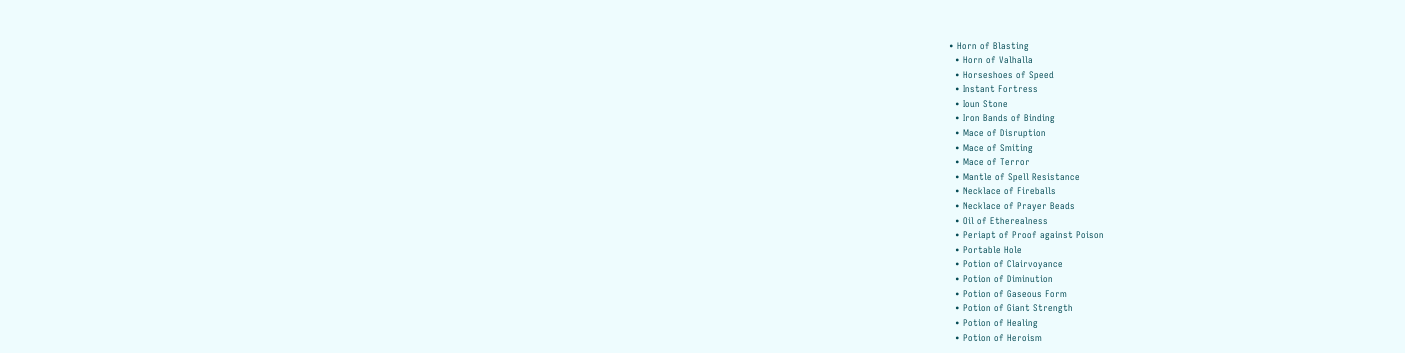• Horn of Blasting
  • Horn of Valhalla
  • Horseshoes of Speed
  • Instant Fortress
  • Ioun Stone
  • Iron Bands of Binding
  • Mace of Disruption
  • Mace of Smiting
  • Mace of Terror
  • Mantle of Spell Resistance
  • Necklace of Fireballs
  • Necklace of Prayer Beads
  • Oil of Etherealness
  • Periapt of Proof against Poison
  • Portable Hole
  • Potion of Clairvoyance
  • Potion of Diminution
  • Potion of Gaseous Form
  • Potion of Giant Strength
  • Potion of Healing
  • Potion of Heroism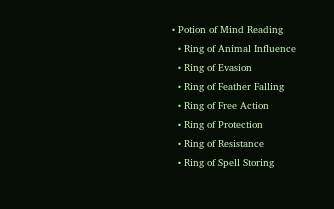• Potion of Mind Reading
  • Ring of Animal Influence
  • Ring of Evasion
  • Ring of Feather Falling
  • Ring of Free Action
  • Ring of Protection
  • Ring of Resistance
  • Ring of Spell Storing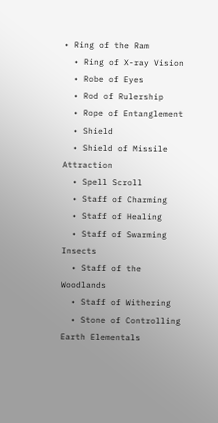• Ring of the Ram
  • Ring of X-ray Vision
  • Robe of Eyes
  • Rod of Rulership
  • Rope of Entanglement
  • Shield
  • Shield of Missile Attraction
  • Spell Scroll
  • Staff of Charming
  • Staff of Healing
  • Staff of Swarming Insects
  • Staff of the Woodlands
  • Staff of Withering
  • Stone of Controlling Earth Elementals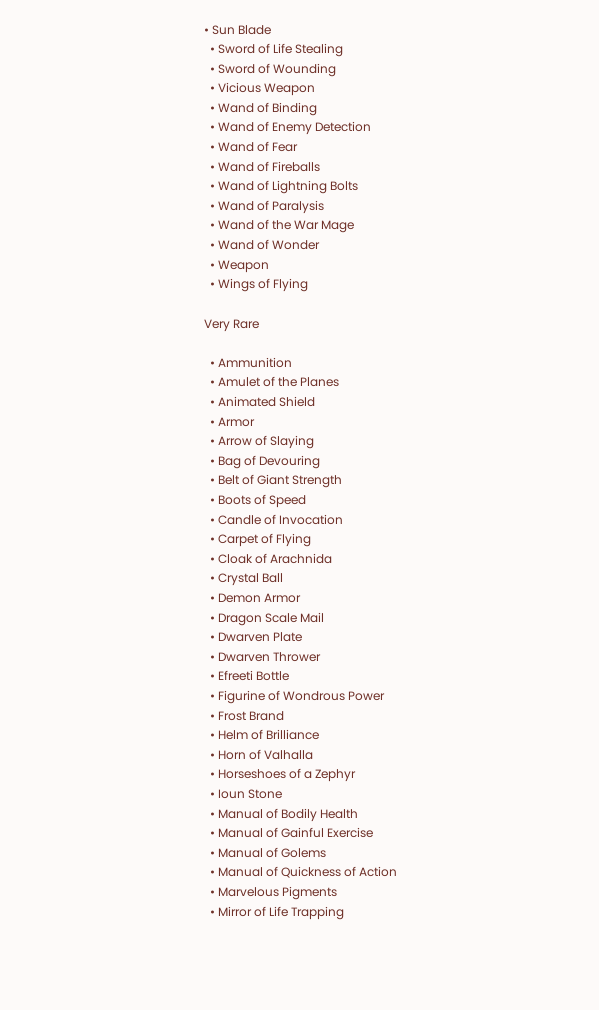• Sun Blade
  • Sword of Life Stealing
  • Sword of Wounding
  • Vicious Weapon
  • Wand of Binding
  • Wand of Enemy Detection
  • Wand of Fear
  • Wand of Fireballs
  • Wand of Lightning Bolts
  • Wand of Paralysis
  • Wand of the War Mage
  • Wand of Wonder
  • Weapon
  • Wings of Flying

Very Rare

  • Ammunition
  • Amulet of the Planes
  • Animated Shield
  • Armor
  • Arrow of Slaying
  • Bag of Devouring
  • Belt of Giant Strength
  • Boots of Speed
  • Candle of Invocation
  • Carpet of Flying
  • Cloak of Arachnida
  • Crystal Ball
  • Demon Armor
  • Dragon Scale Mail
  • Dwarven Plate
  • Dwarven Thrower
  • Efreeti Bottle
  • Figurine of Wondrous Power
  • Frost Brand
  • Helm of Brilliance
  • Horn of Valhalla
  • Horseshoes of a Zephyr
  • Ioun Stone
  • Manual of Bodily Health
  • Manual of Gainful Exercise
  • Manual of Golems
  • Manual of Quickness of Action
  • Marvelous Pigments
  • Mirror of Life Trapping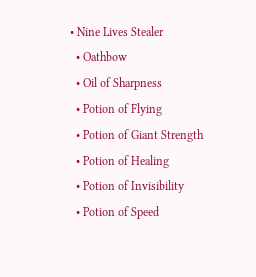• Nine Lives Stealer
  • Oathbow
  • Oil of Sharpness
  • Potion of Flying
  • Potion of Giant Strength
  • Potion of Healing
  • Potion of Invisibility
  • Potion of Speed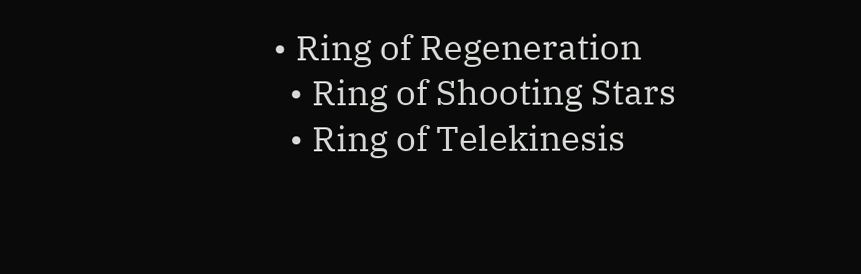• Ring of Regeneration
  • Ring of Shooting Stars
  • Ring of Telekinesis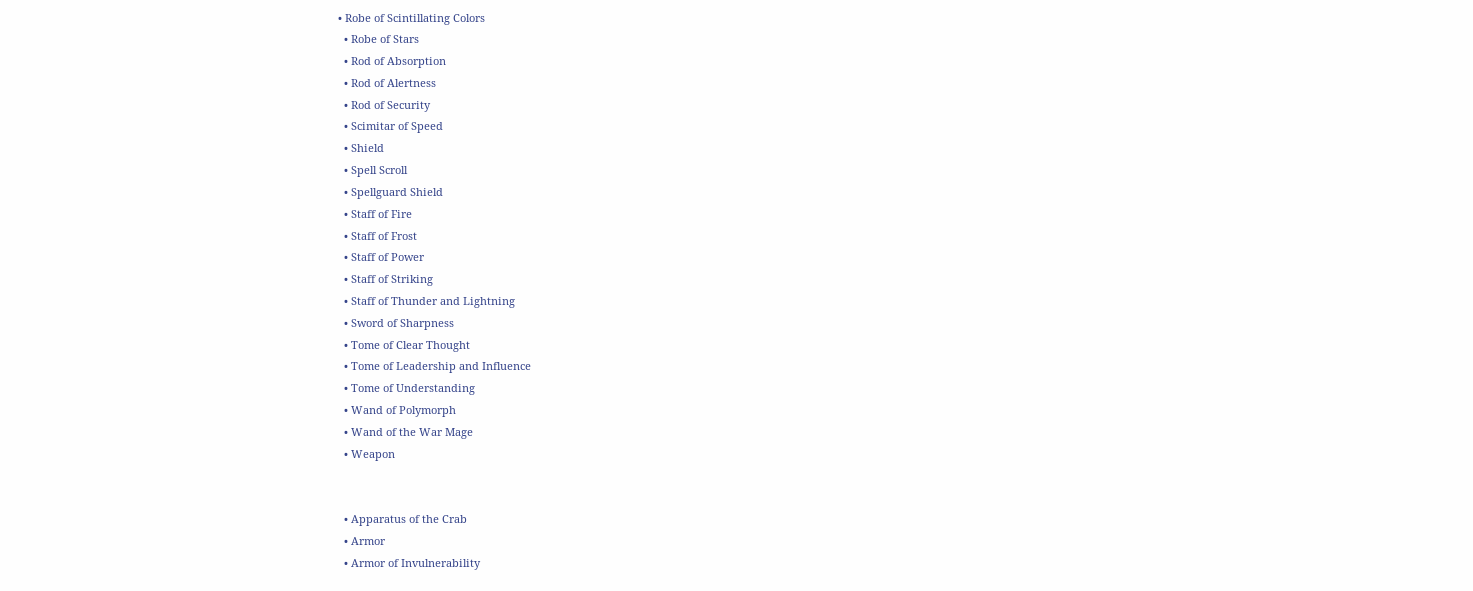• Robe of Scintillating Colors
  • Robe of Stars
  • Rod of Absorption
  • Rod of Alertness
  • Rod of Security
  • Scimitar of Speed
  • Shield
  • Spell Scroll
  • Spellguard Shield
  • Staff of Fire
  • Staff of Frost
  • Staff of Power
  • Staff of Striking
  • Staff of Thunder and Lightning
  • Sword of Sharpness
  • Tome of Clear Thought
  • Tome of Leadership and Influence
  • Tome of Understanding
  • Wand of Polymorph
  • Wand of the War Mage
  • Weapon


  • Apparatus of the Crab
  • Armor
  • Armor of Invulnerability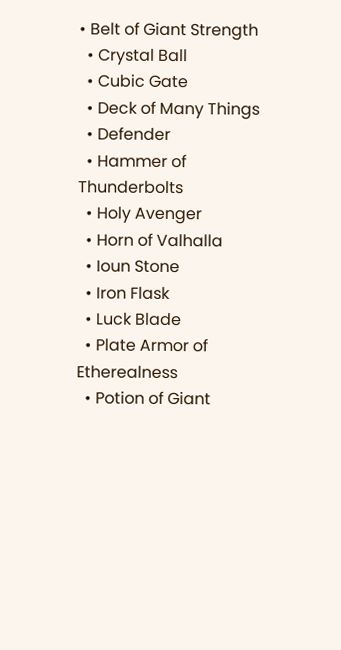• Belt of Giant Strength
  • Crystal Ball
  • Cubic Gate
  • Deck of Many Things
  • Defender
  • Hammer of Thunderbolts
  • Holy Avenger
  • Horn of Valhalla
  • Ioun Stone
  • Iron Flask
  • Luck Blade
  • Plate Armor of Etherealness
  • Potion of Giant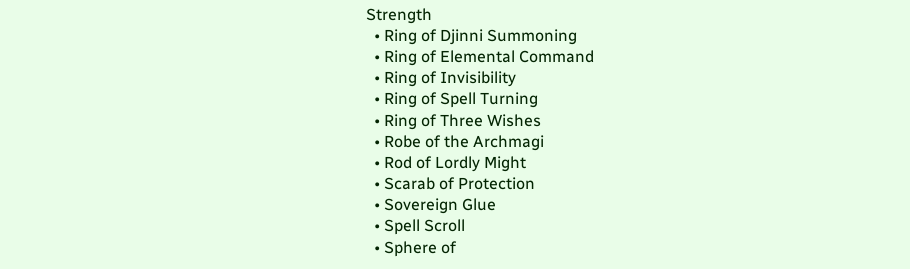Strength
  • Ring of Djinni Summoning
  • Ring of Elemental Command
  • Ring of Invisibility
  • Ring of Spell Turning
  • Ring of Three Wishes
  • Robe of the Archmagi
  • Rod of Lordly Might
  • Scarab of Protection
  • Sovereign Glue
  • Spell Scroll
  • Sphere of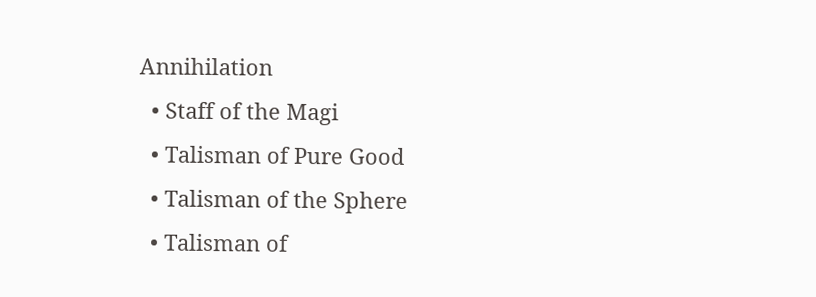Annihilation
  • Staff of the Magi
  • Talisman of Pure Good
  • Talisman of the Sphere
  • Talisman of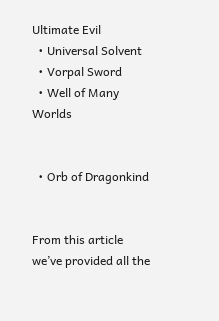Ultimate Evil
  • Universal Solvent
  • Vorpal Sword
  • Well of Many Worlds


  • Orb of Dragonkind


From this article we’ve provided all the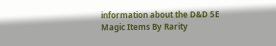information about the D&D 5E Magic Items By Rarity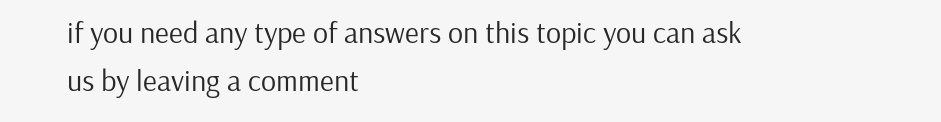if you need any type of answers on this topic you can ask us by leaving a comment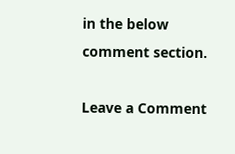in the below comment section.

Leave a Comment